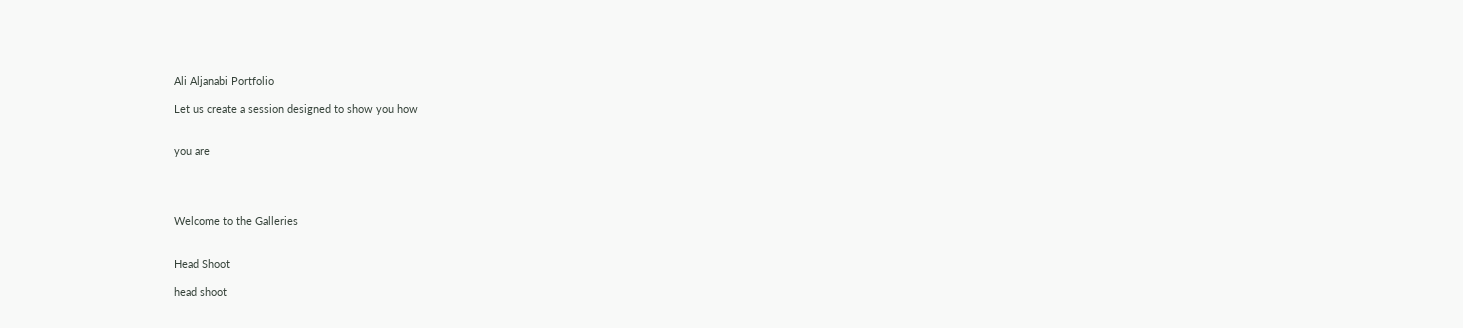Ali Aljanabi Portfolio

Let us create a session designed to show you how


you are




Welcome to the Galleries


Head Shoot

head shoot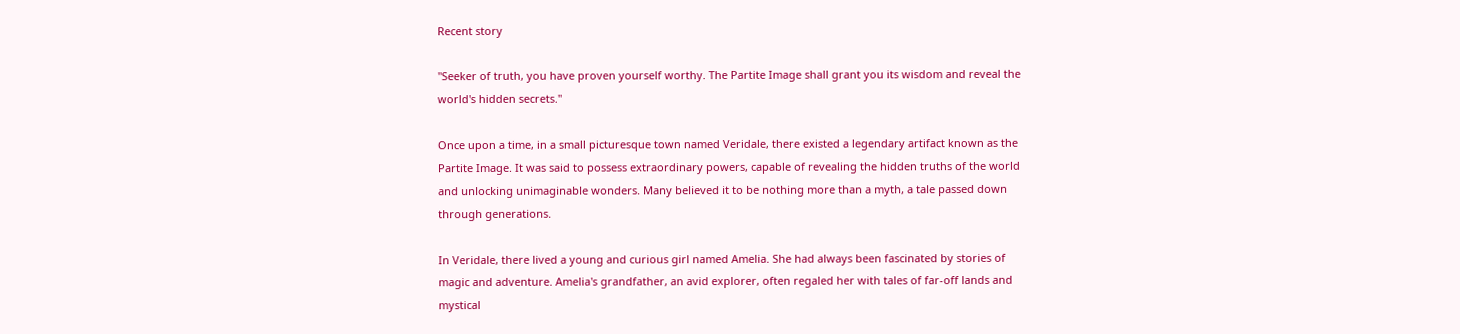Recent story

"Seeker of truth, you have proven yourself worthy. The Partite Image shall grant you its wisdom and reveal the world's hidden secrets."

Once upon a time, in a small picturesque town named Veridale, there existed a legendary artifact known as the Partite Image. It was said to possess extraordinary powers, capable of revealing the hidden truths of the world and unlocking unimaginable wonders. Many believed it to be nothing more than a myth, a tale passed down through generations.

In Veridale, there lived a young and curious girl named Amelia. She had always been fascinated by stories of magic and adventure. Amelia's grandfather, an avid explorer, often regaled her with tales of far-off lands and mystical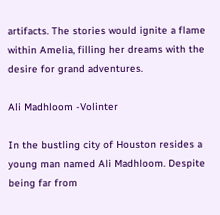artifacts. The stories would ignite a flame within Amelia, filling her dreams with the desire for grand adventures.

Ali Madhloom -Volinter

In the bustling city of Houston resides a young man named Ali Madhloom. Despite being far from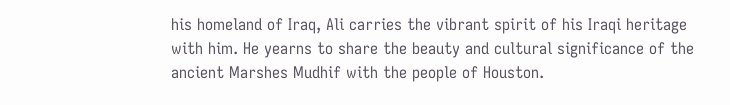his homeland of Iraq, Ali carries the vibrant spirit of his Iraqi heritage with him. He yearns to share the beauty and cultural significance of the ancient Marshes Mudhif with the people of Houston.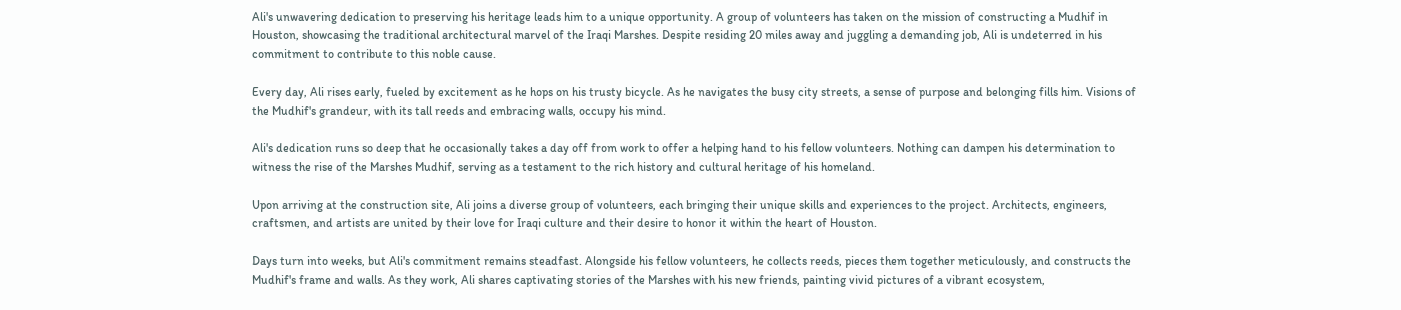Ali's unwavering dedication to preserving his heritage leads him to a unique opportunity. A group of volunteers has taken on the mission of constructing a Mudhif in Houston, showcasing the traditional architectural marvel of the Iraqi Marshes. Despite residing 20 miles away and juggling a demanding job, Ali is undeterred in his commitment to contribute to this noble cause.

Every day, Ali rises early, fueled by excitement as he hops on his trusty bicycle. As he navigates the busy city streets, a sense of purpose and belonging fills him. Visions of the Mudhif's grandeur, with its tall reeds and embracing walls, occupy his mind.

Ali's dedication runs so deep that he occasionally takes a day off from work to offer a helping hand to his fellow volunteers. Nothing can dampen his determination to witness the rise of the Marshes Mudhif, serving as a testament to the rich history and cultural heritage of his homeland.

Upon arriving at the construction site, Ali joins a diverse group of volunteers, each bringing their unique skills and experiences to the project. Architects, engineers, craftsmen, and artists are united by their love for Iraqi culture and their desire to honor it within the heart of Houston.

Days turn into weeks, but Ali's commitment remains steadfast. Alongside his fellow volunteers, he collects reeds, pieces them together meticulously, and constructs the Mudhif's frame and walls. As they work, Ali shares captivating stories of the Marshes with his new friends, painting vivid pictures of a vibrant ecosystem,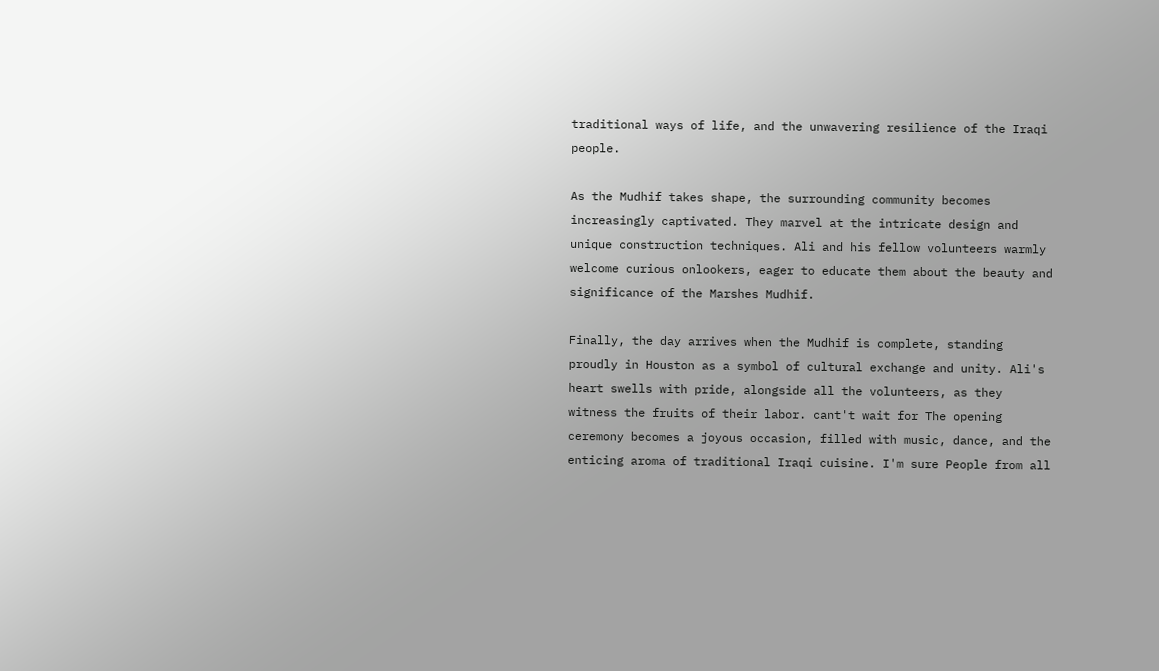traditional ways of life, and the unwavering resilience of the Iraqi people.

As the Mudhif takes shape, the surrounding community becomes increasingly captivated. They marvel at the intricate design and unique construction techniques. Ali and his fellow volunteers warmly welcome curious onlookers, eager to educate them about the beauty and significance of the Marshes Mudhif.

Finally, the day arrives when the Mudhif is complete, standing proudly in Houston as a symbol of cultural exchange and unity. Ali's heart swells with pride, alongside all the volunteers, as they witness the fruits of their labor. cant't wait for The opening ceremony becomes a joyous occasion, filled with music, dance, and the enticing aroma of traditional Iraqi cuisine. I'm sure People from all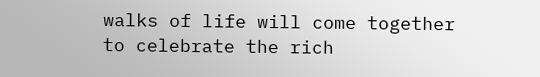walks of life will come together to celebrate the rich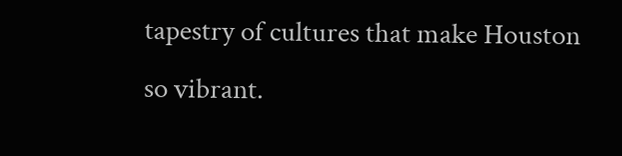tapestry of cultures that make Houston so vibrant.